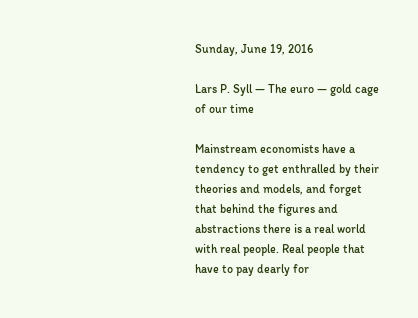Sunday, June 19, 2016

Lars P. Syll — The euro — gold cage of our time

Mainstream economists have a tendency to get enthralled by their theories and models, and forget that behind the figures and abstractions there is a real world with real people. Real people that have to pay dearly for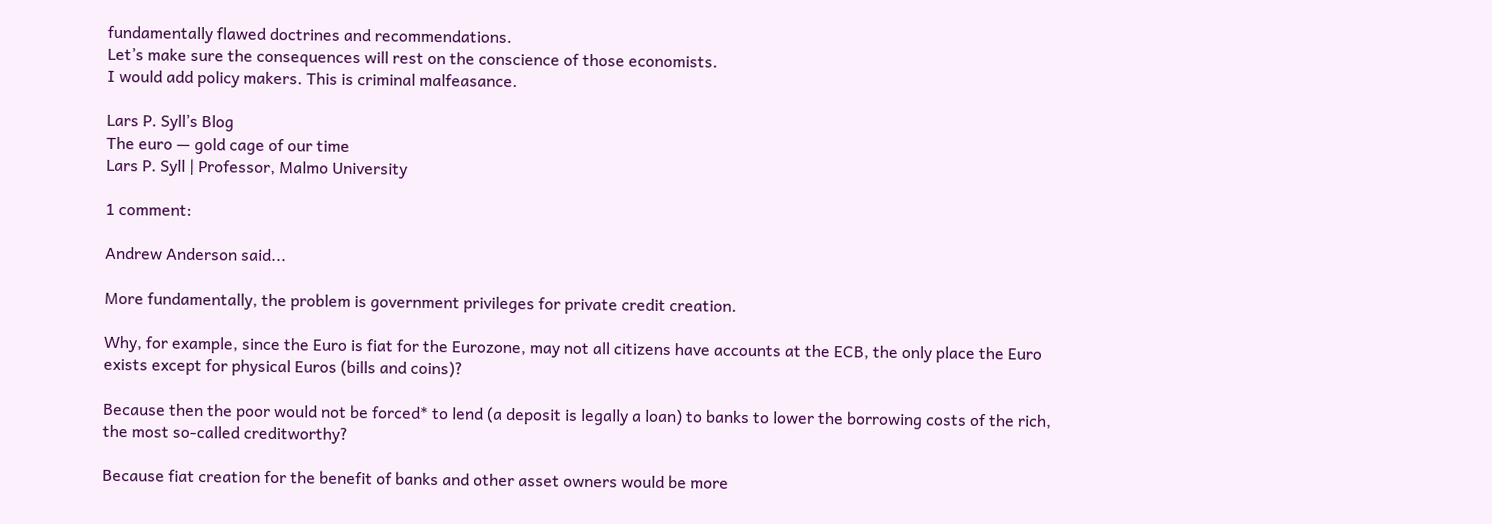fundamentally flawed doctrines and recommendations.
Let’s make sure the consequences will rest on the conscience of those economists.
I would add policy makers. This is criminal malfeasance.

Lars P. Syll’s Blog
The euro — gold cage of our time
Lars P. Syll | Professor, Malmo University

1 comment:

Andrew Anderson said...

More fundamentally, the problem is government privileges for private credit creation.

Why, for example, since the Euro is fiat for the Eurozone, may not all citizens have accounts at the ECB, the only place the Euro exists except for physical Euros (bills and coins)?

Because then the poor would not be forced* to lend (a deposit is legally a loan) to banks to lower the borrowing costs of the rich, the most so-called creditworthy?

Because fiat creation for the benefit of banks and other asset owners would be more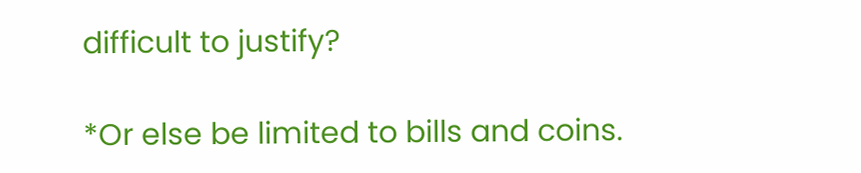difficult to justify?

*Or else be limited to bills and coins.